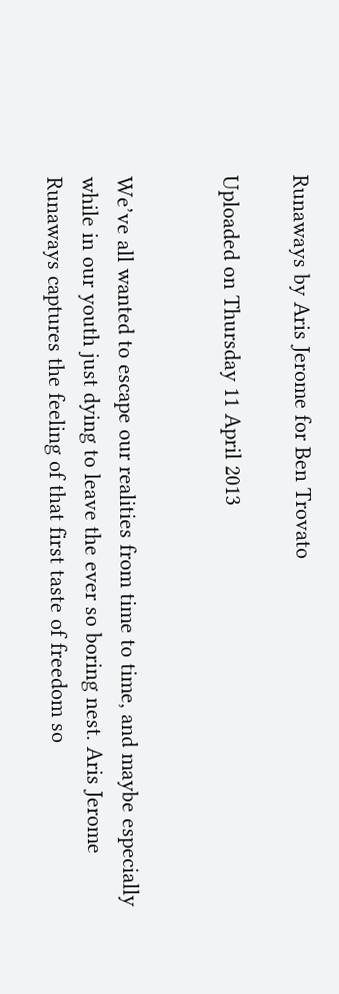Runaways by Aris Jerome for Ben Trovato

Uploaded on Thursday 11 April 2013


We’ve all wanted to escape our realities from time to time, and maybe especially while in our youth just dying to leave the ever so boring nest. Aris Jerome Runaways captures the feeling of that first taste of freedom so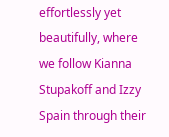effortlessly yet beautifully, where we follow Kianna Stupakoff and Izzy Spain through their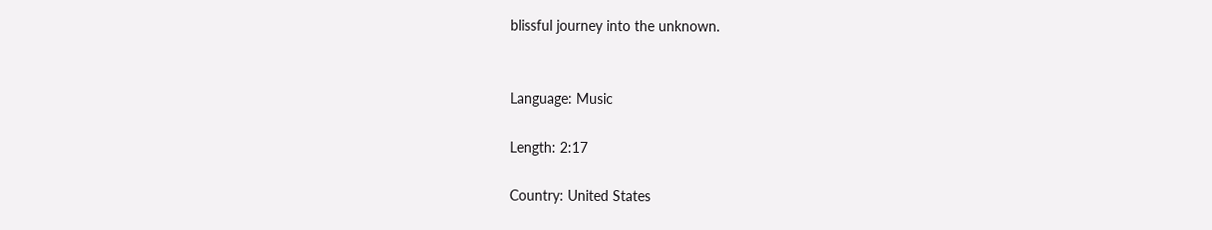blissful journey into the unknown.


Language: Music

Length: 2:17

Country: United States